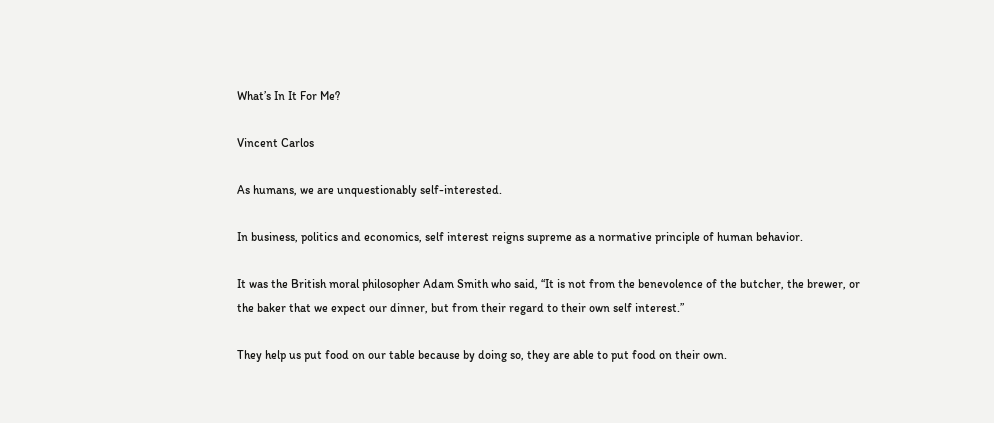What’s In It For Me?

Vincent Carlos

As humans, we are unquestionably self-interested.

In business, politics and economics, self interest reigns supreme as a normative principle of human behavior.

It was the British moral philosopher Adam Smith who said, “It is not from the benevolence of the butcher, the brewer, or the baker that we expect our dinner, but from their regard to their own self interest.”

They help us put food on our table because by doing so, they are able to put food on their own.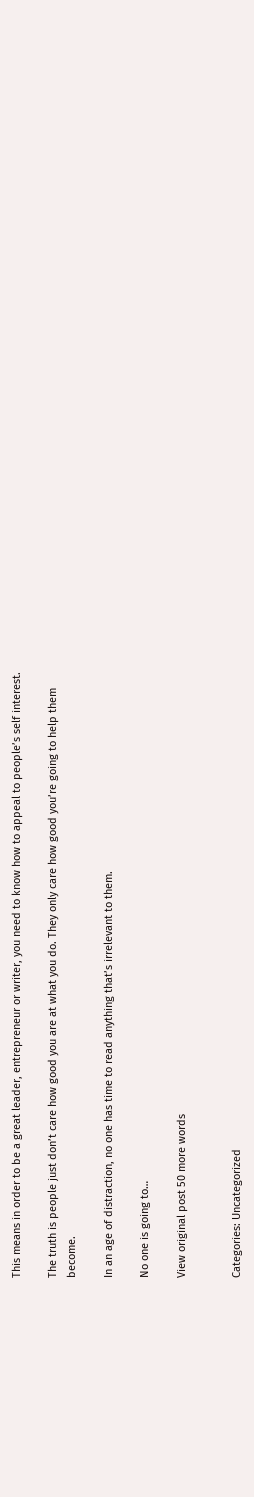This means in order to be a great leader, entrepreneur or writer, you need to know how to appeal to people’s self interest.

The truth is people just don’t care how good you are at what you do. They only care how good you’re going to help them become.

In an age of distraction, no one has time to read anything that’s irrelevant to them.

No one is going to…

View original post 50 more words


Categories: Uncategorized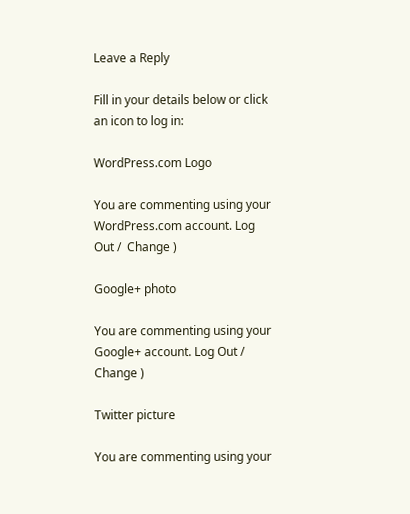Leave a Reply

Fill in your details below or click an icon to log in:

WordPress.com Logo

You are commenting using your WordPress.com account. Log Out /  Change )

Google+ photo

You are commenting using your Google+ account. Log Out /  Change )

Twitter picture

You are commenting using your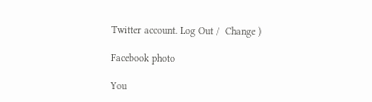Twitter account. Log Out /  Change )

Facebook photo

You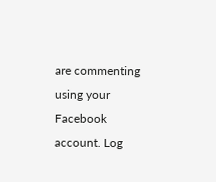are commenting using your Facebook account. Log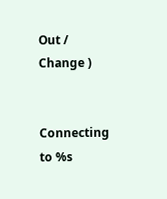Out /  Change )


Connecting to %s